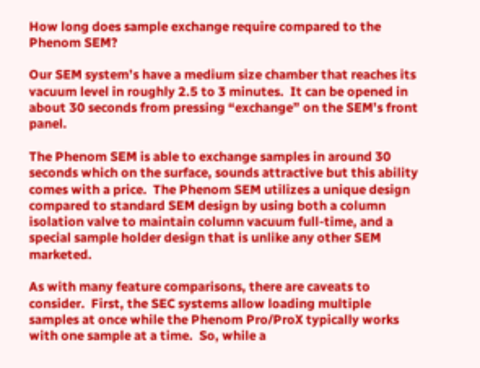How long does sample exchange require compared to the Phenom SEM?

Our SEM system’s have a medium size chamber that reaches its vacuum level in roughly 2.5 to 3 minutes.  It can be opened in about 30 seconds from pressing “exchange” on the SEM’s front panel.

The Phenom SEM is able to exchange samples in around 30 seconds which on the surface, sounds attractive but this ability comes with a price.  The Phenom SEM utilizes a unique design compared to standard SEM design by using both a column isolation valve to maintain column vacuum full-time, and a special sample holder design that is unlike any other SEM marketed.

As with many feature comparisons, there are caveats to consider.  First, the SEC systems allow loading multiple samples at once while the Phenom Pro/ProX typically works with one sample at a time.  So, while a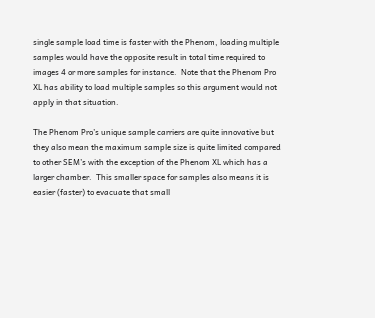single sample load time is faster with the Phenom, loading multiple samples would have the opposite result in total time required to images 4 or more samples for instance.  Note that the Phenom Pro XL has ability to load multiple samples so this argument would not apply in that situation.

The Phenom Pro’s unique sample carriers are quite innovative but they also mean the maximum sample size is quite limited compared to other SEM’s with the exception of the Phenom XL which has a larger chamber.  This smaller space for samples also means it is easier (faster) to evacuate that small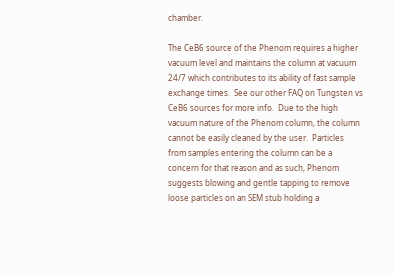chamber.

The CeB6 source of the Phenom requires a higher vacuum level and maintains the column at vacuum 24/7 which contributes to its ability of fast sample exchange times.  See our other FAQ on Tungsten vs CeB6 sources for more info.  Due to the high vacuum nature of the Phenom column, the column cannot be easily cleaned by the user.  Particles from samples entering the column can be a concern for that reason and as such, Phenom suggests blowing and gentle tapping to remove loose particles on an SEM stub holding a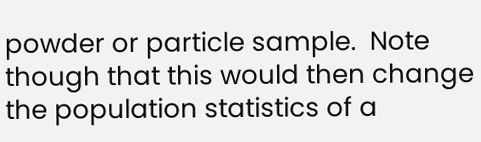powder or particle sample.  Note though that this would then change the population statistics of a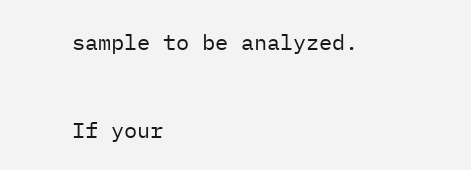sample to be analyzed.

If your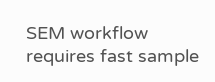SEM workflow requires fast sample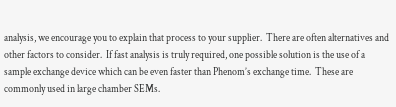analysis, we encourage you to explain that process to your supplier.  There are often alternatives and other factors to consider.  If fast analysis is truly required, one possible solution is the use of a sample exchange device which can be even faster than Phenom’s exchange time.  These are commonly used in large chamber SEMs.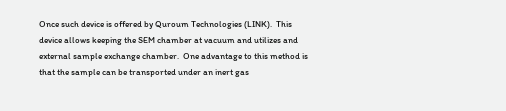Once such device is offered by Quroum Technologies (LINK).  This device allows keeping the SEM chamber at vacuum and utilizes and external sample exchange chamber.  One advantage to this method is that the sample can be transported under an inert gas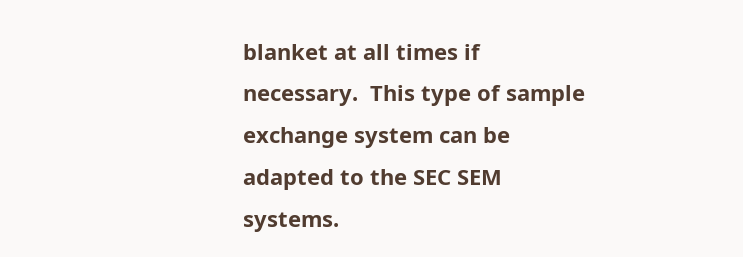blanket at all times if necessary.  This type of sample exchange system can be adapted to the SEC SEM systems.